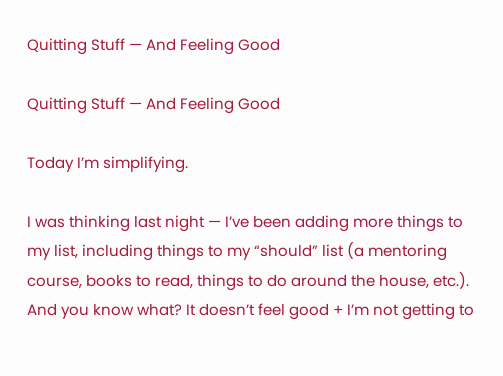Quitting Stuff — And Feeling Good

Quitting Stuff — And Feeling Good

Today I’m simplifying.

I was thinking last night — I’ve been adding more things to my list, including things to my “should” list (a mentoring course, books to read, things to do around the house, etc.). And you know what? It doesn’t feel good + I’m not getting to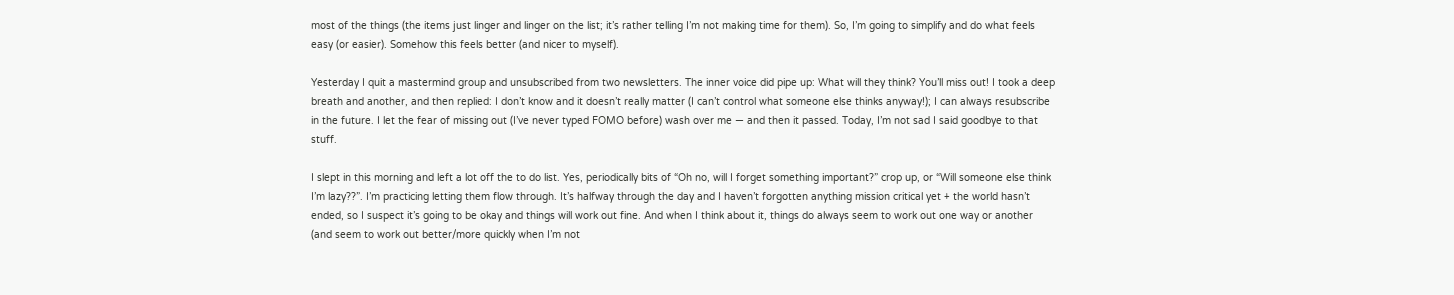most of the things (the items just linger and linger on the list; it’s rather telling I’m not making time for them). So, I’m going to simplify and do what feels easy (or easier). Somehow this feels better (and nicer to myself).

Yesterday I quit a mastermind group and unsubscribed from two newsletters. The inner voice did pipe up: What will they think? You’ll miss out! I took a deep breath and another, and then replied: I don’t know and it doesn’t really matter (I can’t control what someone else thinks anyway!); I can always resubscribe in the future. I let the fear of missing out (I’ve never typed FOMO before) wash over me — and then it passed. Today, I’m not sad I said goodbye to that stuff.

I slept in this morning and left a lot off the to do list. Yes, periodically bits of “Oh no, will I forget something important?” crop up, or “Will someone else think I’m lazy??”. I’m practicing letting them flow through. It’s halfway through the day and I haven’t forgotten anything mission critical yet + the world hasn’t ended, so I suspect it’s going to be okay and things will work out fine. And when I think about it, things do always seem to work out one way or another (and seem to work out better/more quickly when I’m not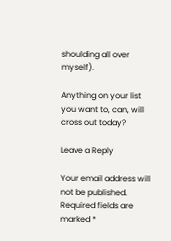shoulding all over myself).

Anything on your list you want to, can, will cross out today?

Leave a Reply

Your email address will not be published. Required fields are marked *